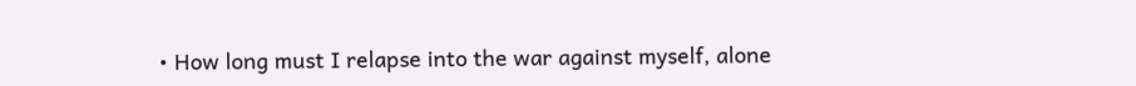• How long must I relapse into the war against myself, alone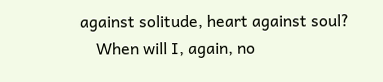against solitude, heart against soul?
    When will I, again, no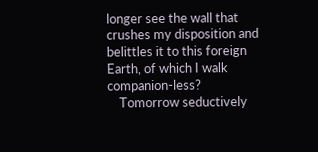longer see the wall that crushes my disposition and belittles it to this foreign Earth, of which I walk companion-less?
    Tomorrow seductively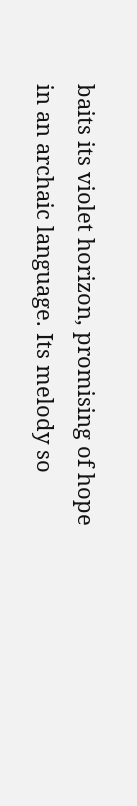baits its violet horizon, promising of hope in an archaic language. Its melody so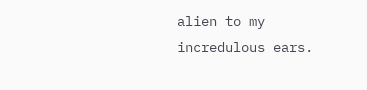alien to my incredulous ears.